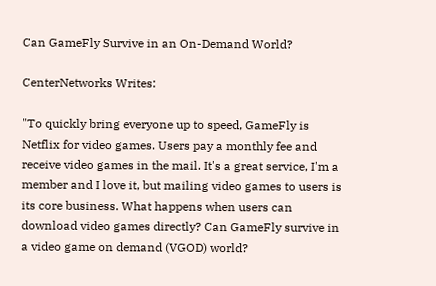Can GameFly Survive in an On-Demand World?

CenterNetworks Writes:

"To quickly bring everyone up to speed, GameFly is Netflix for video games. Users pay a monthly fee and receive video games in the mail. It's a great service, I'm a member and I love it, but mailing video games to users is its core business. What happens when users can download video games directly? Can GameFly survive in a video game on demand (VGOD) world?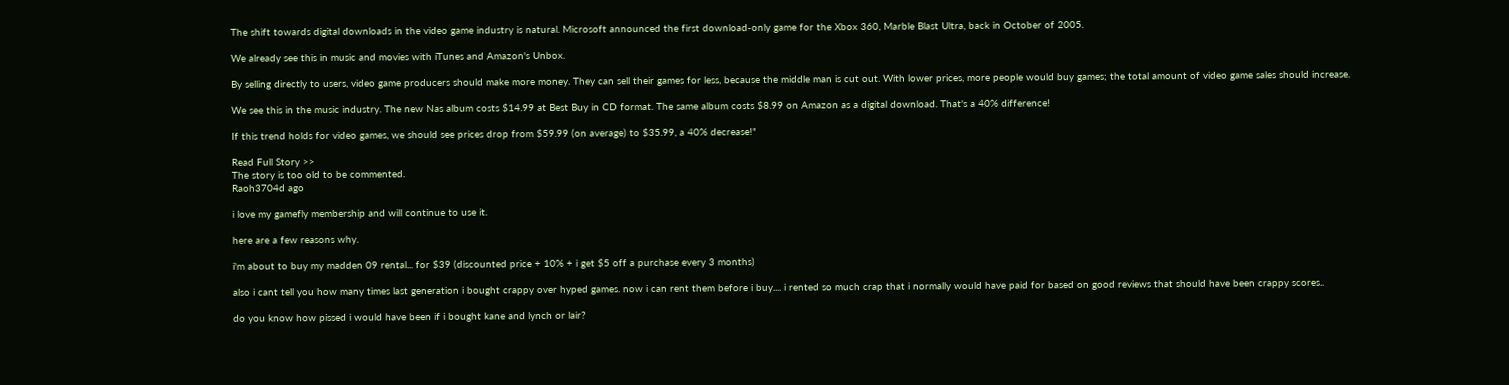The shift towards digital downloads in the video game industry is natural. Microsoft announced the first download-only game for the Xbox 360, Marble Blast Ultra, back in October of 2005.

We already see this in music and movies with iTunes and Amazon's Unbox.

By selling directly to users, video game producers should make more money. They can sell their games for less, because the middle man is cut out. With lower prices, more people would buy games; the total amount of video game sales should increase.

We see this in the music industry. The new Nas album costs $14.99 at Best Buy in CD format. The same album costs $8.99 on Amazon as a digital download. That's a 40% difference!

If this trend holds for video games, we should see prices drop from $59.99 (on average) to $35.99, a 40% decrease!"

Read Full Story >>
The story is too old to be commented.
Raoh3704d ago

i love my gamefly membership and will continue to use it.

here are a few reasons why.

i'm about to buy my madden 09 rental... for $39 (discounted price + 10% + i get $5 off a purchase every 3 months)

also i cant tell you how many times last generation i bought crappy over hyped games. now i can rent them before i buy.... i rented so much crap that i normally would have paid for based on good reviews that should have been crappy scores..

do you know how pissed i would have been if i bought kane and lynch or lair?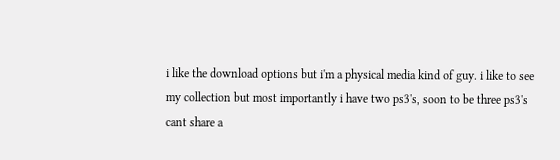i like the download options but i'm a physical media kind of guy. i like to see my collection but most importantly i have two ps3's, soon to be three ps3's cant share a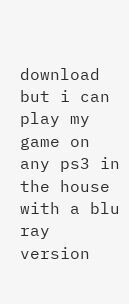download but i can play my game on any ps3 in the house with a blu ray version